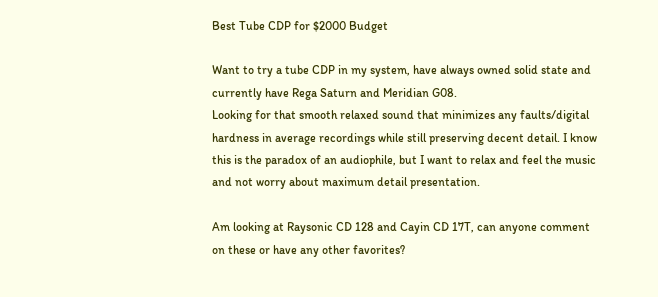Best Tube CDP for $2000 Budget

Want to try a tube CDP in my system, have always owned solid state and currently have Rega Saturn and Meridian G08.
Looking for that smooth relaxed sound that minimizes any faults/digital hardness in average recordings while still preserving decent detail. I know this is the paradox of an audiophile, but I want to relax and feel the music and not worry about maximum detail presentation.

Am looking at Raysonic CD 128 and Cayin CD 17T, can anyone comment on these or have any other favorites?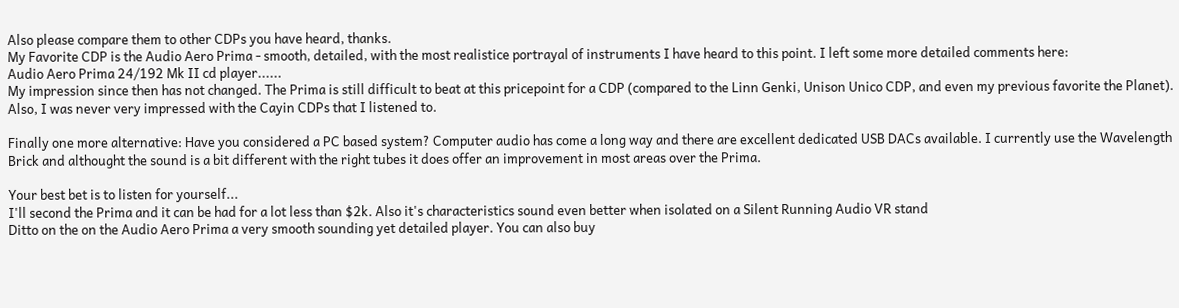Also please compare them to other CDPs you have heard, thanks.
My Favorite CDP is the Audio Aero Prima - smooth, detailed, with the most realistice portrayal of instruments I have heard to this point. I left some more detailed comments here:
Audio Aero Prima 24/192 Mk II cd player......
My impression since then has not changed. The Prima is still difficult to beat at this pricepoint for a CDP (compared to the Linn Genki, Unison Unico CDP, and even my previous favorite the Planet). Also, I was never very impressed with the Cayin CDPs that I listened to.

Finally one more alternative: Have you considered a PC based system? Computer audio has come a long way and there are excellent dedicated USB DACs available. I currently use the Wavelength Brick and althought the sound is a bit different with the right tubes it does offer an improvement in most areas over the Prima.

Your best bet is to listen for yourself...
I'll second the Prima and it can be had for a lot less than $2k. Also it's characteristics sound even better when isolated on a Silent Running Audio VR stand
Ditto on the on the Audio Aero Prima a very smooth sounding yet detailed player. You can also buy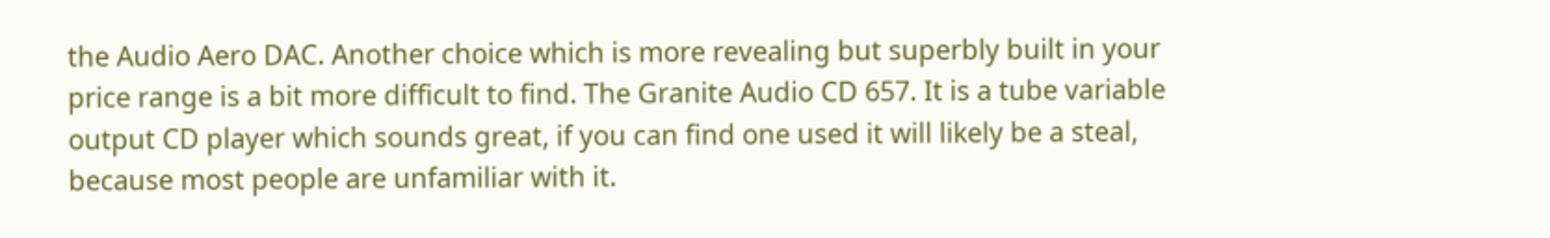the Audio Aero DAC. Another choice which is more revealing but superbly built in your price range is a bit more difficult to find. The Granite Audio CD 657. It is a tube variable output CD player which sounds great, if you can find one used it will likely be a steal, because most people are unfamiliar with it.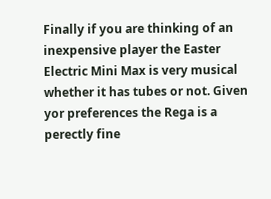Finally if you are thinking of an inexpensive player the Easter Electric Mini Max is very musical whether it has tubes or not. Given yor preferences the Rega is a perectly fine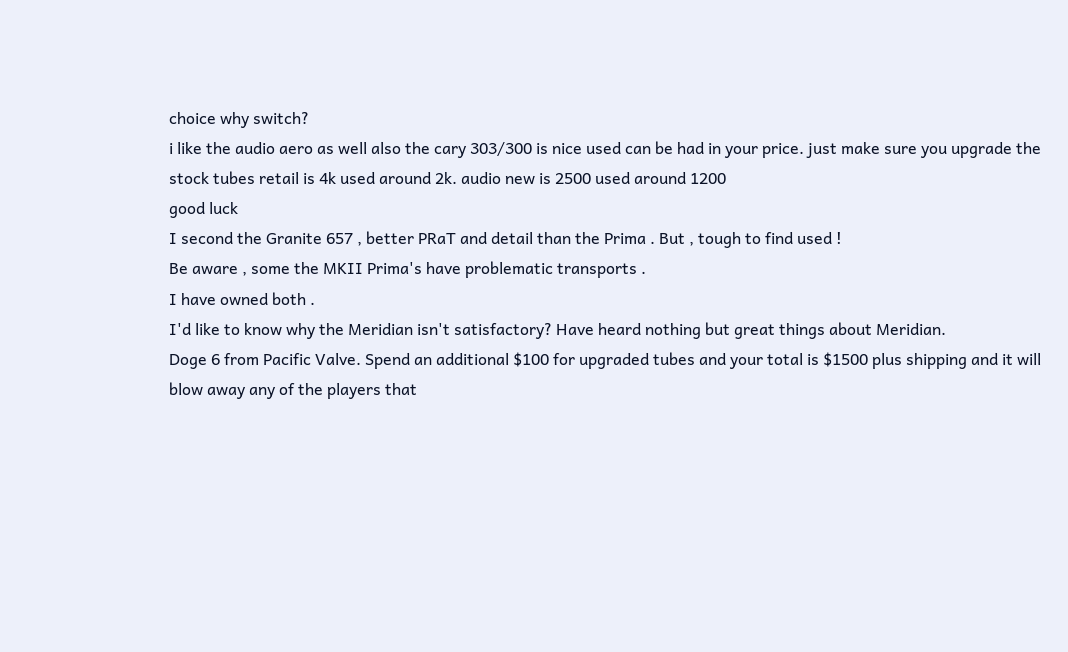choice why switch?
i like the audio aero as well also the cary 303/300 is nice used can be had in your price. just make sure you upgrade the stock tubes retail is 4k used around 2k. audio new is 2500 used around 1200
good luck
I second the Granite 657 , better PRaT and detail than the Prima . But , tough to find used !
Be aware , some the MKII Prima's have problematic transports .
I have owned both .
I'd like to know why the Meridian isn't satisfactory? Have heard nothing but great things about Meridian.
Doge 6 from Pacific Valve. Spend an additional $100 for upgraded tubes and your total is $1500 plus shipping and it will blow away any of the players that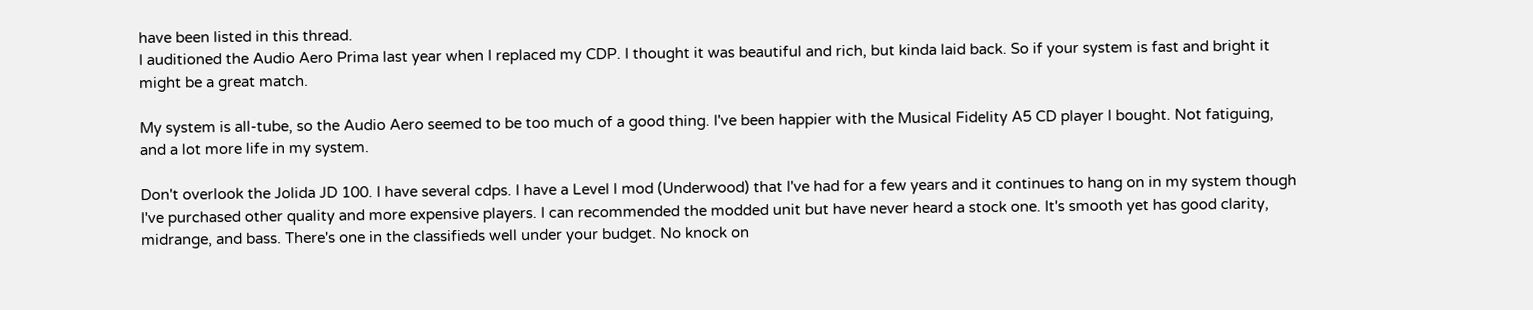have been listed in this thread.
I auditioned the Audio Aero Prima last year when I replaced my CDP. I thought it was beautiful and rich, but kinda laid back. So if your system is fast and bright it might be a great match.

My system is all-tube, so the Audio Aero seemed to be too much of a good thing. I've been happier with the Musical Fidelity A5 CD player I bought. Not fatiguing, and a lot more life in my system.

Don't overlook the Jolida JD 100. I have several cdps. I have a Level l mod (Underwood) that I've had for a few years and it continues to hang on in my system though I've purchased other quality and more expensive players. I can recommended the modded unit but have never heard a stock one. It's smooth yet has good clarity, midrange, and bass. There's one in the classifieds well under your budget. No knock on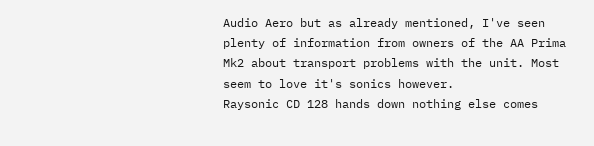Audio Aero but as already mentioned, I've seen plenty of information from owners of the AA Prima Mk2 about transport problems with the unit. Most seem to love it's sonics however.
Raysonic CD 128 hands down nothing else comes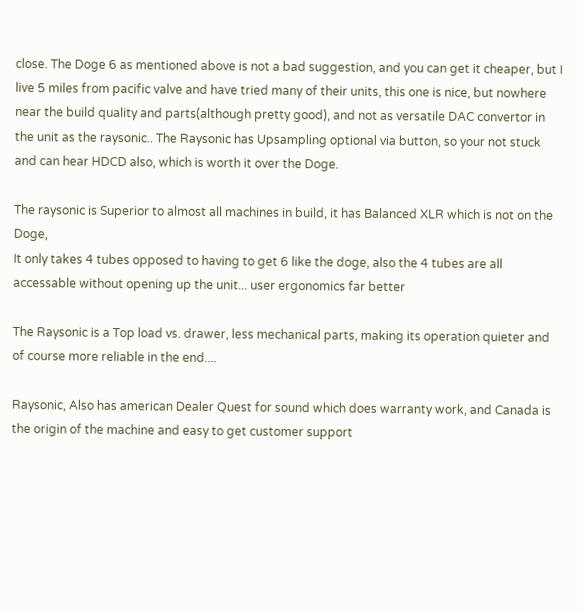close. The Doge 6 as mentioned above is not a bad suggestion, and you can get it cheaper, but I live 5 miles from pacific valve and have tried many of their units, this one is nice, but nowhere near the build quality and parts(although pretty good), and not as versatile DAC convertor in the unit as the raysonic.. The Raysonic has Upsampling optional via button, so your not stuck and can hear HDCD also, which is worth it over the Doge.

The raysonic is Superior to almost all machines in build, it has Balanced XLR which is not on the Doge,
It only takes 4 tubes opposed to having to get 6 like the doge, also the 4 tubes are all accessable without opening up the unit... user ergonomics far better

The Raysonic is a Top load vs. drawer, less mechanical parts, making its operation quieter and of course more reliable in the end....

Raysonic, Also has american Dealer Quest for sound which does warranty work, and Canada is the origin of the machine and easy to get customer support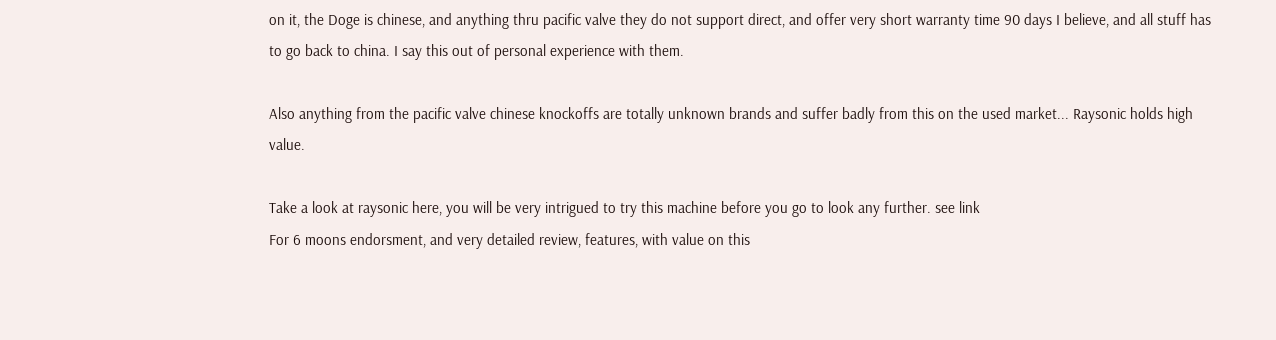on it, the Doge is chinese, and anything thru pacific valve they do not support direct, and offer very short warranty time 90 days I believe, and all stuff has to go back to china. I say this out of personal experience with them.

Also anything from the pacific valve chinese knockoffs are totally unknown brands and suffer badly from this on the used market... Raysonic holds high value.

Take a look at raysonic here, you will be very intrigued to try this machine before you go to look any further. see link
For 6 moons endorsment, and very detailed review, features, with value on this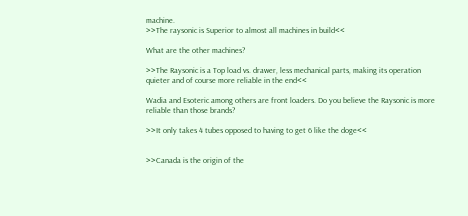machine.
>>The raysonic is Superior to almost all machines in build<<

What are the other machines?

>>The Raysonic is a Top load vs. drawer, less mechanical parts, making its operation quieter and of course more reliable in the end<<

Wadia and Esoteric among others are front loaders. Do you believe the Raysonic is more reliable than those brands?

>>It only takes 4 tubes opposed to having to get 6 like the doge<<


>>Canada is the origin of the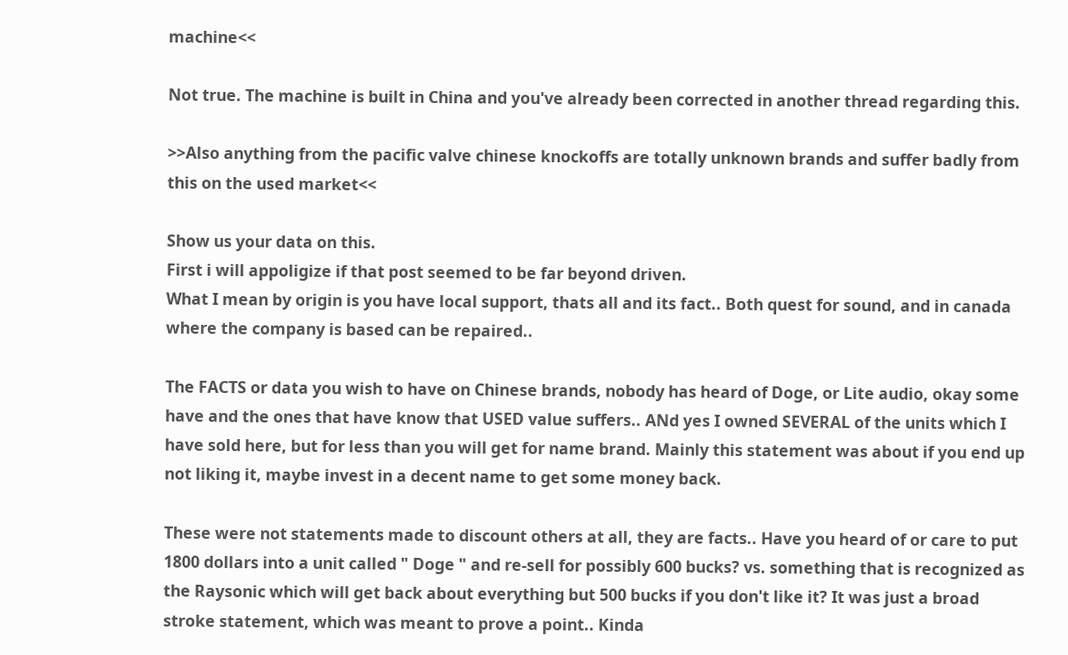machine<<

Not true. The machine is built in China and you've already been corrected in another thread regarding this.

>>Also anything from the pacific valve chinese knockoffs are totally unknown brands and suffer badly from this on the used market<<

Show us your data on this.
First i will appoligize if that post seemed to be far beyond driven.
What I mean by origin is you have local support, thats all and its fact.. Both quest for sound, and in canada where the company is based can be repaired..

The FACTS or data you wish to have on Chinese brands, nobody has heard of Doge, or Lite audio, okay some have and the ones that have know that USED value suffers.. ANd yes I owned SEVERAL of the units which I have sold here, but for less than you will get for name brand. Mainly this statement was about if you end up not liking it, maybe invest in a decent name to get some money back.

These were not statements made to discount others at all, they are facts.. Have you heard of or care to put 1800 dollars into a unit called " Doge " and re-sell for possibly 600 bucks? vs. something that is recognized as the Raysonic which will get back about everything but 500 bucks if you don't like it? It was just a broad stroke statement, which was meant to prove a point.. Kinda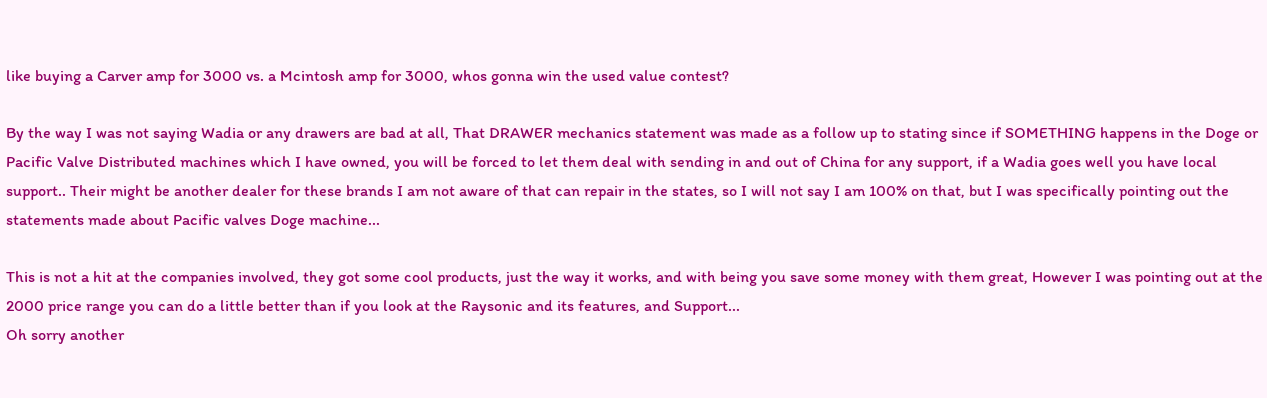like buying a Carver amp for 3000 vs. a Mcintosh amp for 3000, whos gonna win the used value contest?

By the way I was not saying Wadia or any drawers are bad at all, That DRAWER mechanics statement was made as a follow up to stating since if SOMETHING happens in the Doge or Pacific Valve Distributed machines which I have owned, you will be forced to let them deal with sending in and out of China for any support, if a Wadia goes well you have local support.. Their might be another dealer for these brands I am not aware of that can repair in the states, so I will not say I am 100% on that, but I was specifically pointing out the statements made about Pacific valves Doge machine...

This is not a hit at the companies involved, they got some cool products, just the way it works, and with being you save some money with them great, However I was pointing out at the 2000 price range you can do a little better than if you look at the Raysonic and its features, and Support...
Oh sorry another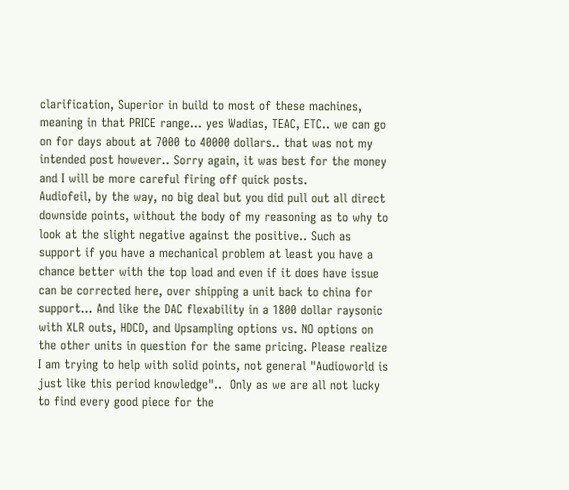clarification, Superior in build to most of these machines, meaning in that PRICE range… yes Wadias, TEAC, ETC.. we can go on for days about at 7000 to 40000 dollars.. that was not my intended post however.. Sorry again, it was best for the money and I will be more careful firing off quick posts.
Audiofeil, by the way, no big deal but you did pull out all direct downside points, without the body of my reasoning as to why to look at the slight negative against the positive.. Such as support if you have a mechanical problem at least you have a chance better with the top load and even if it does have issue can be corrected here, over shipping a unit back to china for support… And like the DAC flexability in a 1800 dollar raysonic with XLR outs, HDCD, and Upsampling options vs. NO options on the other units in question for the same pricing. Please realize I am trying to help with solid points, not general "Audioworld is just like this period knowledge"..  Only as we are all not lucky to find every good piece for the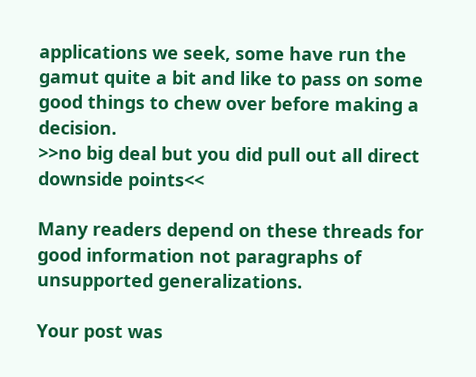applications we seek, some have run the gamut quite a bit and like to pass on some good things to chew over before making a decision.
>>no big deal but you did pull out all direct downside points<<

Many readers depend on these threads for good information not paragraphs of unsupported generalizations.

Your post was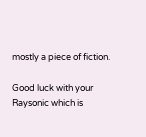mostly a piece of fiction.

Good luck with your Raysonic which is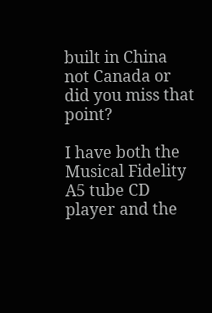built in China not Canada or did you miss that point?

I have both the Musical Fidelity A5 tube CD player and the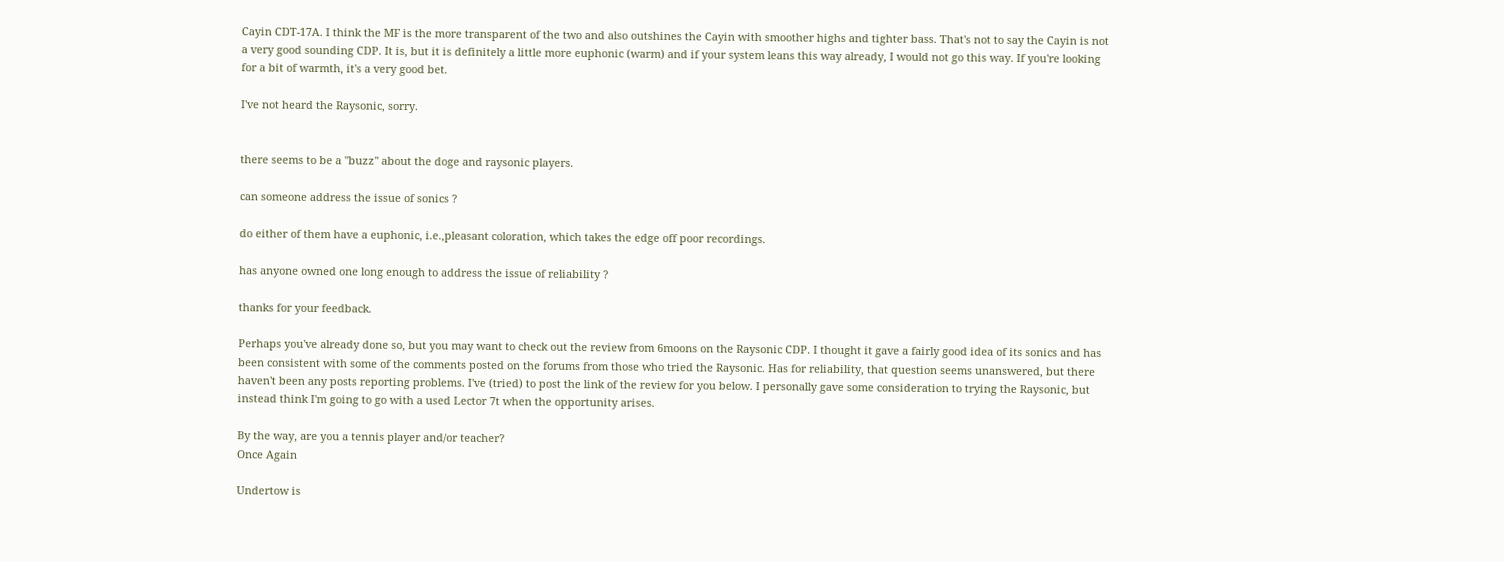Cayin CDT-17A. I think the MF is the more transparent of the two and also outshines the Cayin with smoother highs and tighter bass. That's not to say the Cayin is not a very good sounding CDP. It is, but it is definitely a little more euphonic (warm) and if your system leans this way already, I would not go this way. If you're looking for a bit of warmth, it's a very good bet.

I've not heard the Raysonic, sorry.


there seems to be a "buzz" about the doge and raysonic players.

can someone address the issue of sonics ?

do either of them have a euphonic, i.e.,pleasant coloration, which takes the edge off poor recordings.

has anyone owned one long enough to address the issue of reliability ?

thanks for your feedback.

Perhaps you've already done so, but you may want to check out the review from 6moons on the Raysonic CDP. I thought it gave a fairly good idea of its sonics and has been consistent with some of the comments posted on the forums from those who tried the Raysonic. Has for reliability, that question seems unanswered, but there haven't been any posts reporting problems. I've (tried) to post the link of the review for you below. I personally gave some consideration to trying the Raysonic, but instead think I'm going to go with a used Lector 7t when the opportunity arises.

By the way, are you a tennis player and/or teacher?
Once Again

Undertow is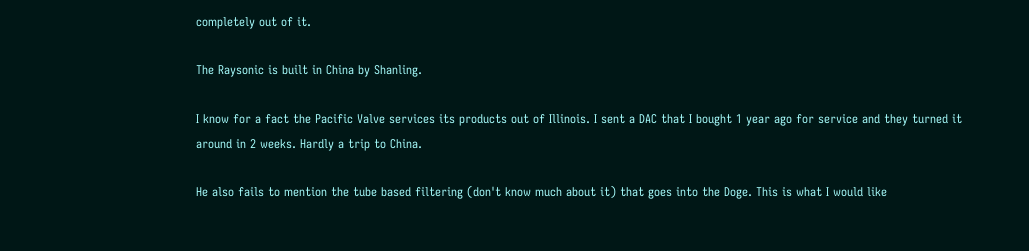completely out of it.

The Raysonic is built in China by Shanling.

I know for a fact the Pacific Valve services its products out of Illinois. I sent a DAC that I bought 1 year ago for service and they turned it around in 2 weeks. Hardly a trip to China.

He also fails to mention the tube based filtering (don't know much about it) that goes into the Doge. This is what I would like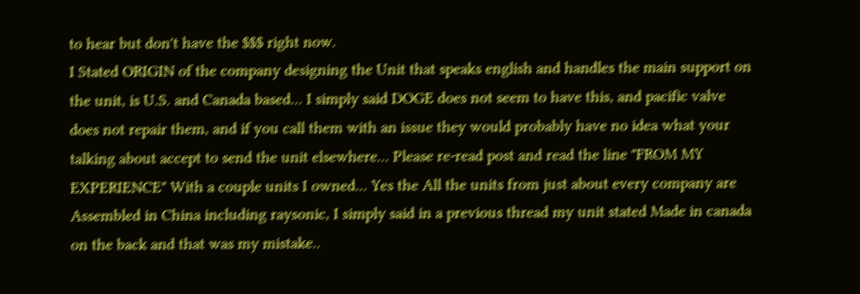to hear but don't have the $$$ right now.
I Stated ORIGIN of the company designing the Unit that speaks english and handles the main support on the unit, is U.S. and Canada based... I simply said DOGE does not seem to have this, and pacific valve does not repair them, and if you call them with an issue they would probably have no idea what your talking about accept to send the unit elsewhere... Please re-read post and read the line "FROM MY EXPERIENCE" With a couple units I owned... Yes the All the units from just about every company are Assembled in China including raysonic, I simply said in a previous thread my unit stated Made in canada on the back and that was my mistake..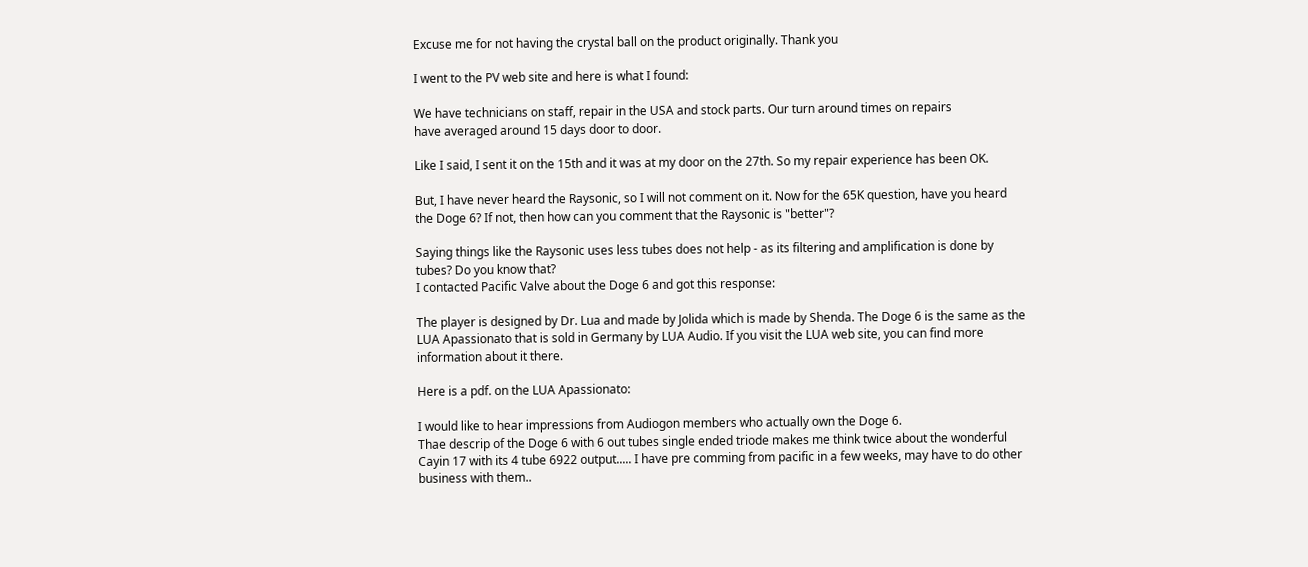Excuse me for not having the crystal ball on the product originally. Thank you

I went to the PV web site and here is what I found:

We have technicians on staff, repair in the USA and stock parts. Our turn around times on repairs
have averaged around 15 days door to door.

Like I said, I sent it on the 15th and it was at my door on the 27th. So my repair experience has been OK.

But, I have never heard the Raysonic, so I will not comment on it. Now for the 65K question, have you heard the Doge 6? If not, then how can you comment that the Raysonic is "better"?

Saying things like the Raysonic uses less tubes does not help - as its filtering and amplification is done by tubes? Do you know that?
I contacted Pacific Valve about the Doge 6 and got this response:

The player is designed by Dr. Lua and made by Jolida which is made by Shenda. The Doge 6 is the same as the LUA Apassionato that is sold in Germany by LUA Audio. If you visit the LUA web site, you can find more information about it there.

Here is a pdf. on the LUA Apassionato:

I would like to hear impressions from Audiogon members who actually own the Doge 6.
Thae descrip of the Doge 6 with 6 out tubes single ended triode makes me think twice about the wonderful Cayin 17 with its 4 tube 6922 output..... I have pre comming from pacific in a few weeks, may have to do other business with them..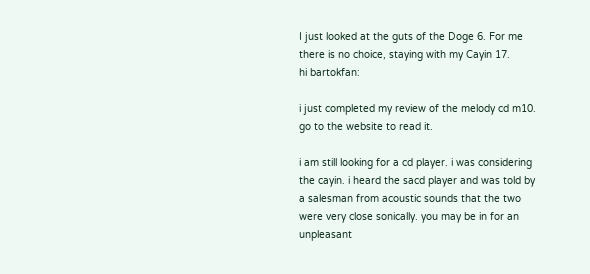I just looked at the guts of the Doge 6. For me there is no choice, staying with my Cayin 17.
hi bartokfan:

i just completed my review of the melody cd m10. go to the website to read it.

i am still looking for a cd player. i was considering the cayin. i heard the sacd player and was told by a salesman from acoustic sounds that the two were very close sonically. you may be in for an unpleasant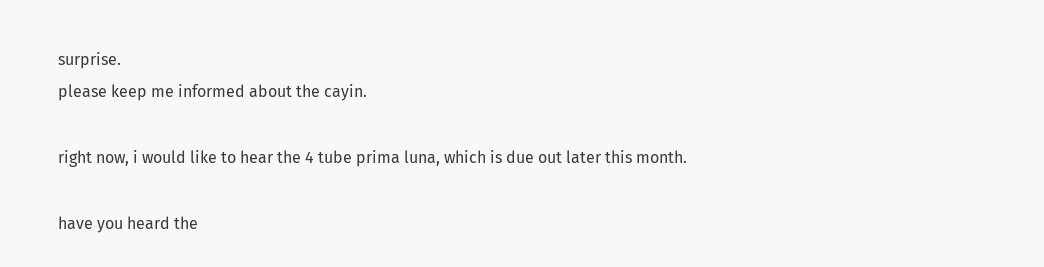surprise.
please keep me informed about the cayin.

right now, i would like to hear the 4 tube prima luna, which is due out later this month.

have you heard the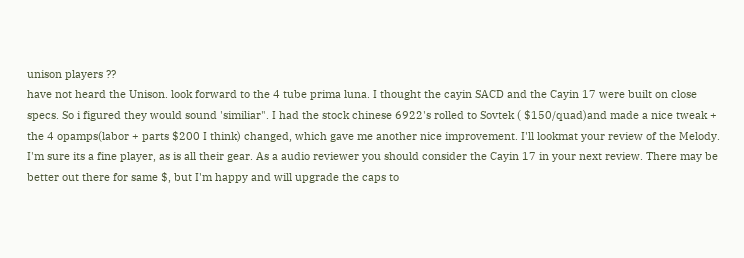unison players ??
have not heard the Unison. look forward to the 4 tube prima luna. I thought the cayin SACD and the Cayin 17 were built on close specs. So i figured they would sound 'similiar". I had the stock chinese 6922's rolled to Sovtek ( $150/quad)and made a nice tweak + the 4 opamps(labor + parts $200 I think) changed, which gave me another nice improvement. I'll lookmat your review of the Melody. I'm sure its a fine player, as is all their gear. As a audio reviewer you should consider the Cayin 17 in your next review. There may be better out there for same $, but I'm happy and will upgrade the caps to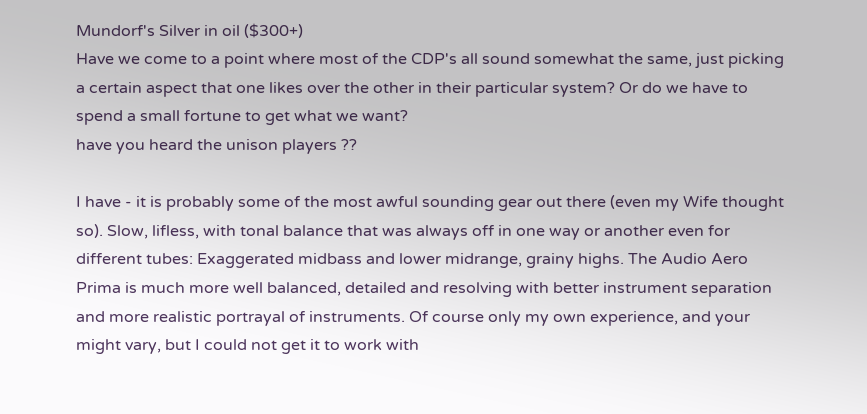Mundorf's Silver in oil ($300+)
Have we come to a point where most of the CDP's all sound somewhat the same, just picking a certain aspect that one likes over the other in their particular system? Or do we have to spend a small fortune to get what we want?
have you heard the unison players ??

I have - it is probably some of the most awful sounding gear out there (even my Wife thought so). Slow, lifless, with tonal balance that was always off in one way or another even for different tubes: Exaggerated midbass and lower midrange, grainy highs. The Audio Aero Prima is much more well balanced, detailed and resolving with better instrument separation and more realistic portrayal of instruments. Of course only my own experience, and your might vary, but I could not get it to work with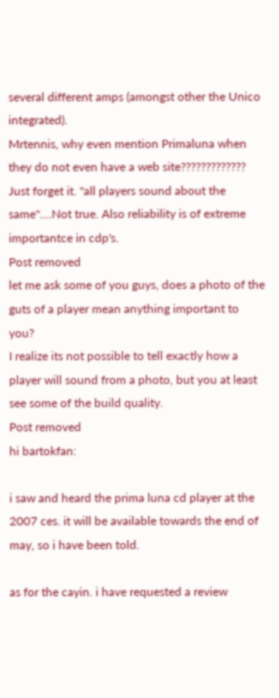several different amps (amongst other the Unico integrated).
Mrtennis, why even mention Primaluna when they do not even have a web site????????????? Just forget it. "all players sound about the same"....Not true. Also reliability is of extreme importantce in cdp's.
Post removed
let me ask some of you guys, does a photo of the guts of a player mean anything important to you?
I realize its not possible to tell exactly how a player will sound from a photo, but you at least see some of the build quality.
Post removed
hi bartokfan:

i saw and heard the prima luna cd player at the 2007 ces. it will be available towards the end of may, so i have been told.

as for the cayin. i have requested a review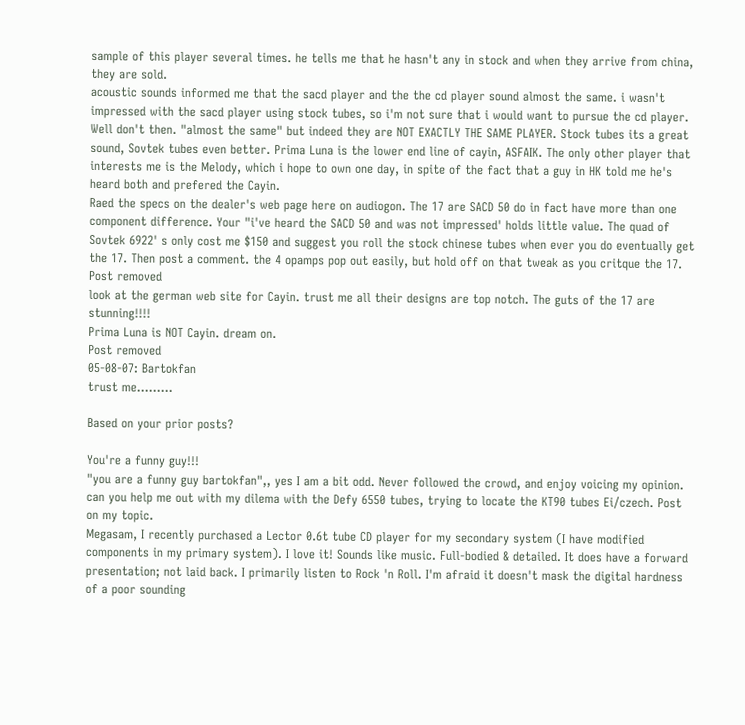sample of this player several times. he tells me that he hasn't any in stock and when they arrive from china, they are sold.
acoustic sounds informed me that the sacd player and the the cd player sound almost the same. i wasn't impressed with the sacd player using stock tubes, so i'm not sure that i would want to pursue the cd player.
Well don't then. "almost the same" but indeed they are NOT EXACTLY THE SAME PLAYER. Stock tubes its a great sound, Sovtek tubes even better. Prima Luna is the lower end line of cayin, ASFAIK. The only other player that interests me is the Melody, which i hope to own one day, in spite of the fact that a guy in HK told me he's heard both and prefered the Cayin.
Raed the specs on the dealer's web page here on audiogon. The 17 are SACD 50 do in fact have more than one component difference. Your "i've heard the SACD 50 and was not impressed' holds little value. The quad of Sovtek 6922' s only cost me $150 and suggest you roll the stock chinese tubes when ever you do eventually get the 17. Then post a comment. the 4 opamps pop out easily, but hold off on that tweak as you critque the 17.
Post removed
look at the german web site for Cayin. trust me all their designs are top notch. The guts of the 17 are stunning!!!!
Prima Luna is NOT Cayin. dream on.
Post removed
05-08-07: Bartokfan
trust me.........

Based on your prior posts?

You're a funny guy!!!
"you are a funny guy bartokfan",, yes I am a bit odd. Never followed the crowd, and enjoy voicing my opinion.
can you help me out with my dilema with the Defy 6550 tubes, trying to locate the KT90 tubes Ei/czech. Post on my topic.
Megasam, I recently purchased a Lector 0.6t tube CD player for my secondary system (I have modified components in my primary system). I love it! Sounds like music. Full-bodied & detailed. It does have a forward presentation; not laid back. I primarily listen to Rock 'n Roll. I'm afraid it doesn't mask the digital hardness of a poor sounding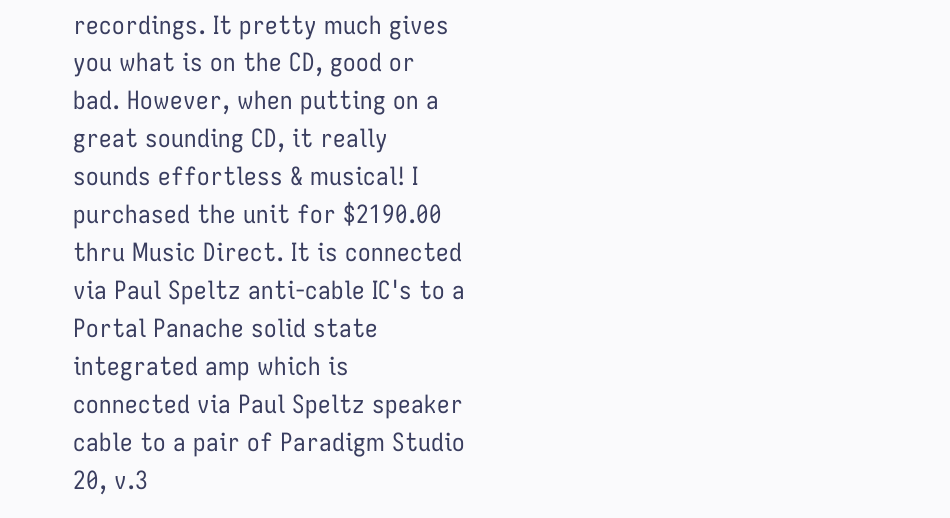recordings. It pretty much gives you what is on the CD, good or bad. However, when putting on a great sounding CD, it really sounds effortless & musical! I purchased the unit for $2190.00 thru Music Direct. It is connected via Paul Speltz anti-cable IC's to a Portal Panache solid state integrated amp which is connected via Paul Speltz speaker cable to a pair of Paradigm Studio 20, v.3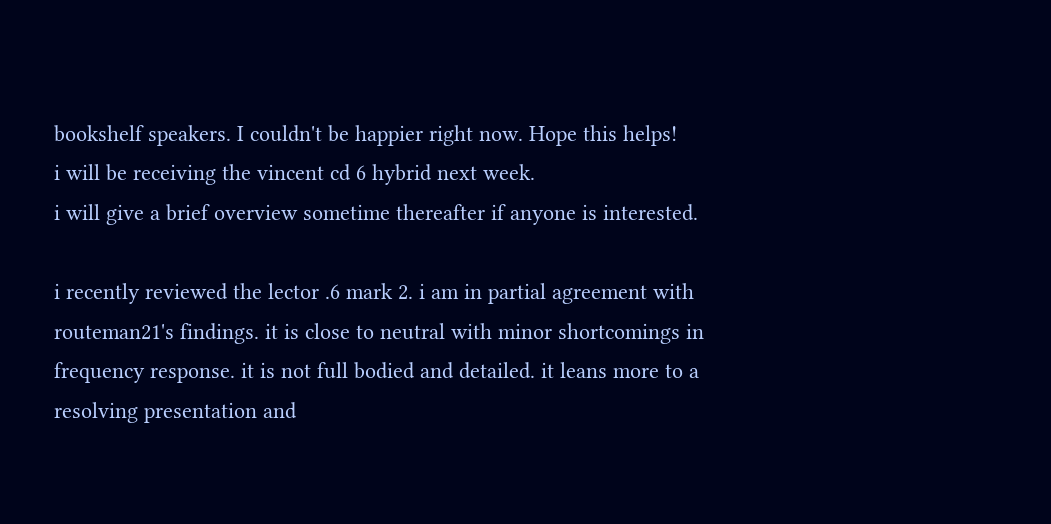bookshelf speakers. I couldn't be happier right now. Hope this helps!
i will be receiving the vincent cd 6 hybrid next week.
i will give a brief overview sometime thereafter if anyone is interested.

i recently reviewed the lector .6 mark 2. i am in partial agreement with routeman21's findings. it is close to neutral with minor shortcomings in frequency response. it is not full bodied and detailed. it leans more to a resolving presentation and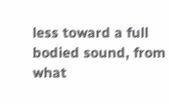less toward a full bodied sound, from what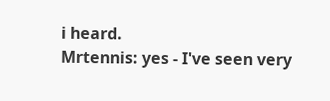i heard.
Mrtennis: yes - I've seen very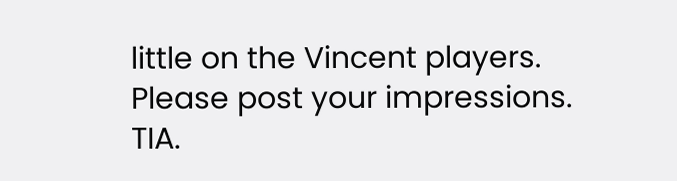little on the Vincent players. Please post your impressions. TIA.